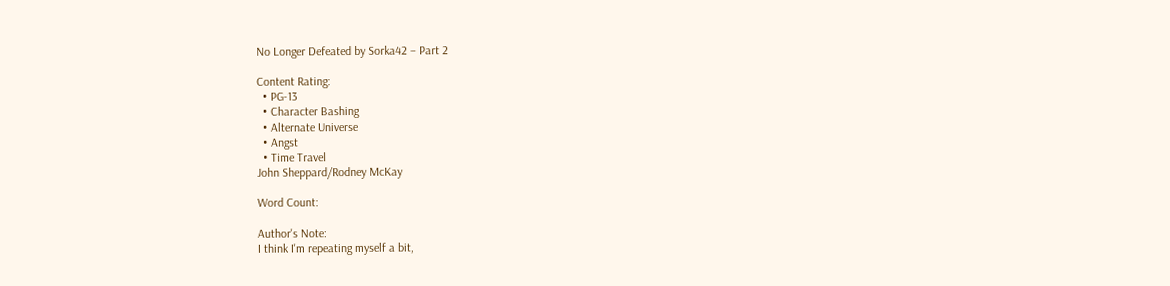No Longer Defeated by Sorka42 – Part 2

Content Rating:
  • PG-13
  • Character Bashing
  • Alternate Universe
  • Angst
  • Time Travel
John Sheppard/Rodney McKay

Word Count:

Author's Note:
I think I'm repeating myself a bit,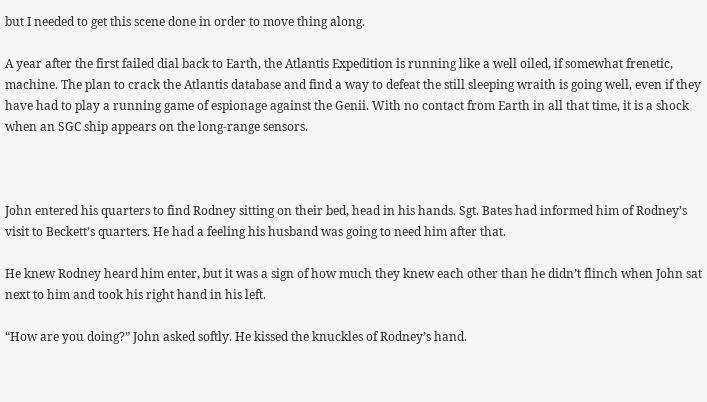but I needed to get this scene done in order to move thing along.

A year after the first failed dial back to Earth, the Atlantis Expedition is running like a well oiled, if somewhat frenetic, machine. The plan to crack the Atlantis database and find a way to defeat the still sleeping wraith is going well, even if they have had to play a running game of espionage against the Genii. With no contact from Earth in all that time, it is a shock when an SGC ship appears on the long-range sensors.



John entered his quarters to find Rodney sitting on their bed, head in his hands. Sgt. Bates had informed him of Rodney’s visit to Beckett’s quarters. He had a feeling his husband was going to need him after that.

He knew Rodney heard him enter, but it was a sign of how much they knew each other than he didn’t flinch when John sat next to him and took his right hand in his left.

“How are you doing?” John asked softly. He kissed the knuckles of Rodney’s hand.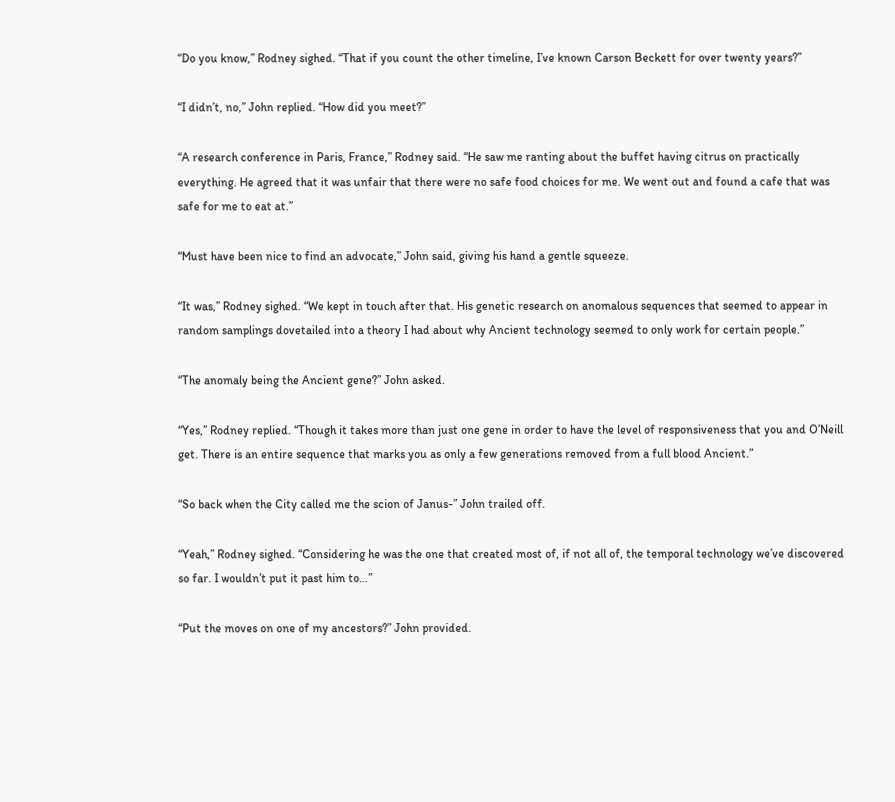“Do you know,” Rodney sighed. “That if you count the other timeline, I’ve known Carson Beckett for over twenty years?”

“I didn’t, no,” John replied. “How did you meet?”

“A research conference in Paris, France,” Rodney said. “He saw me ranting about the buffet having citrus on practically everything. He agreed that it was unfair that there were no safe food choices for me. We went out and found a cafe that was safe for me to eat at.”

“Must have been nice to find an advocate,” John said, giving his hand a gentle squeeze.

“It was,” Rodney sighed. “We kept in touch after that. His genetic research on anomalous sequences that seemed to appear in random samplings dovetailed into a theory I had about why Ancient technology seemed to only work for certain people.”

“The anomaly being the Ancient gene?” John asked.

“Yes,” Rodney replied. “Though it takes more than just one gene in order to have the level of responsiveness that you and O’Neill get. There is an entire sequence that marks you as only a few generations removed from a full blood Ancient.”

“So back when the City called me the scion of Janus-” John trailed off.

“Yeah,” Rodney sighed. “Considering he was the one that created most of, if not all of, the temporal technology we’ve discovered so far. I wouldn’t put it past him to…”

“Put the moves on one of my ancestors?” John provided.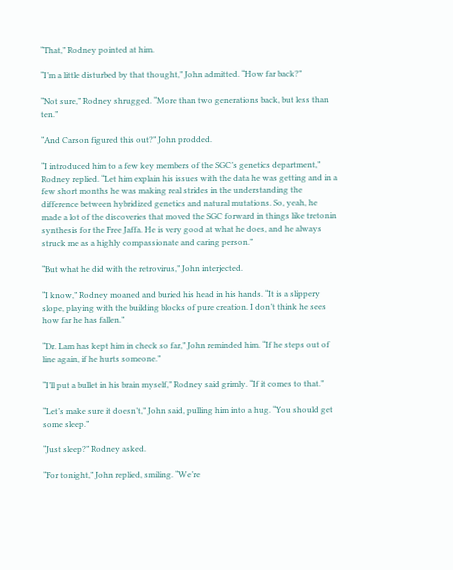“That,” Rodney pointed at him.

“I’m a little disturbed by that thought,” John admitted. “How far back?”

“Not sure,” Rodney shrugged. “More than two generations back, but less than ten.”

“And Carson figured this out?” John prodded.

“I introduced him to a few key members of the SGC’s genetics department,” Rodney replied. “Let him explain his issues with the data he was getting and in a few short months he was making real strides in the understanding the difference between hybridized genetics and natural mutations. So, yeah, he made a lot of the discoveries that moved the SGC forward in things like tretonin synthesis for the Free Jaffa. He is very good at what he does, and he always struck me as a highly compassionate and caring person.”

“But what he did with the retrovirus,” John interjected.

“I know,” Rodney moaned and buried his head in his hands. “It is a slippery slope, playing with the building blocks of pure creation. I don’t think he sees how far he has fallen.”

“Dr. Lam has kept him in check so far,” John reminded him. “If he steps out of line again, if he hurts someone.”

“I’ll put a bullet in his brain myself,” Rodney said grimly. “If it comes to that.”

“Let’s make sure it doesn’t,” John said, pulling him into a hug. “You should get some sleep.”

“Just sleep?” Rodney asked.

“For tonight,” John replied, smiling. “We’re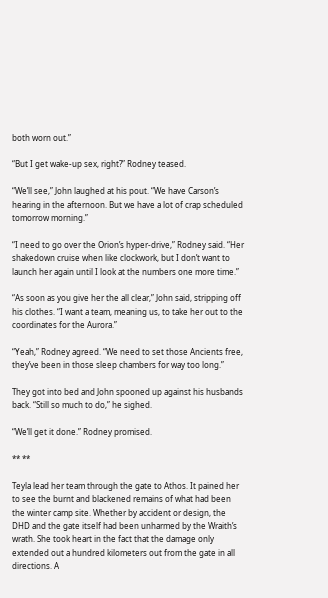both worn out.”

“But I get wake-up sex, right?” Rodney teased.

“We’ll see,” John laughed at his pout. “We have Carson’s hearing in the afternoon. But we have a lot of crap scheduled tomorrow morning.”

“I need to go over the Orion’s hyper-drive,” Rodney said. “Her shakedown cruise when like clockwork, but I don’t want to launch her again until I look at the numbers one more time.”

“As soon as you give her the all clear,” John said, stripping off his clothes. “I want a team, meaning us, to take her out to the coordinates for the Aurora.”

“Yeah,” Rodney agreed. “We need to set those Ancients free, they’ve been in those sleep chambers for way too long.”

They got into bed and John spooned up against his husbands back. “Still so much to do,” he sighed.

“We’ll get it done.” Rodney promised.

** **

Teyla lead her team through the gate to Athos. It pained her to see the burnt and blackened remains of what had been the winter camp site. Whether by accident or design, the DHD and the gate itself had been unharmed by the Wraith’s wrath. She took heart in the fact that the damage only extended out a hundred kilometers out from the gate in all directions. A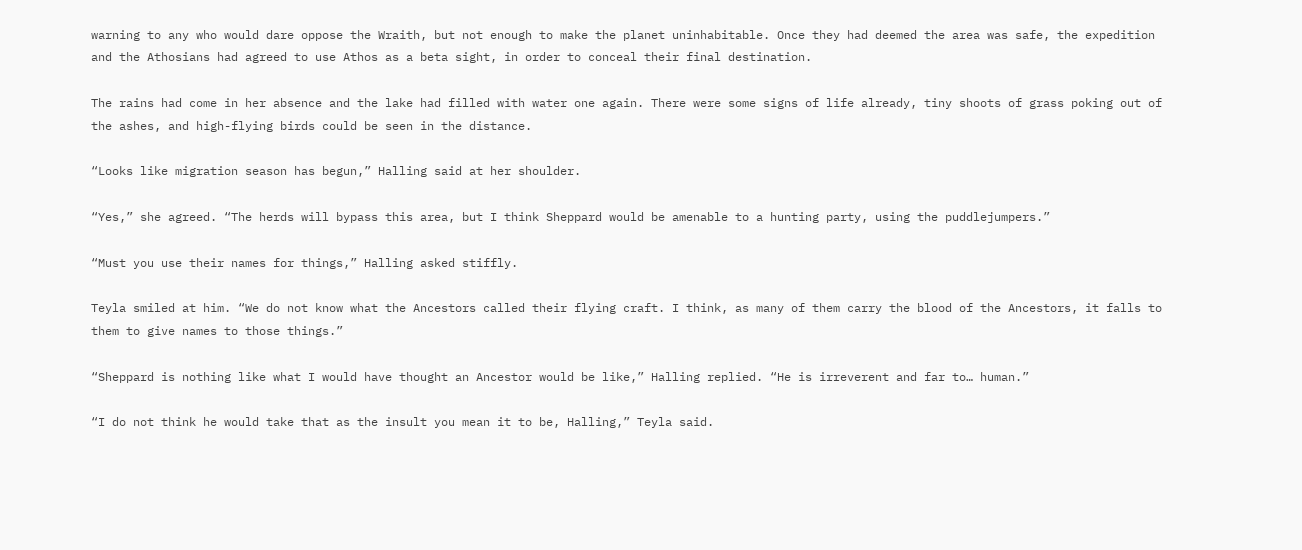warning to any who would dare oppose the Wraith, but not enough to make the planet uninhabitable. Once they had deemed the area was safe, the expedition and the Athosians had agreed to use Athos as a beta sight, in order to conceal their final destination.

The rains had come in her absence and the lake had filled with water one again. There were some signs of life already, tiny shoots of grass poking out of the ashes, and high-flying birds could be seen in the distance.

“Looks like migration season has begun,” Halling said at her shoulder.

“Yes,” she agreed. “The herds will bypass this area, but I think Sheppard would be amenable to a hunting party, using the puddlejumpers.”

“Must you use their names for things,” Halling asked stiffly.

Teyla smiled at him. “We do not know what the Ancestors called their flying craft. I think, as many of them carry the blood of the Ancestors, it falls to them to give names to those things.”

“Sheppard is nothing like what I would have thought an Ancestor would be like,” Halling replied. “He is irreverent and far to… human.”

“I do not think he would take that as the insult you mean it to be, Halling,” Teyla said.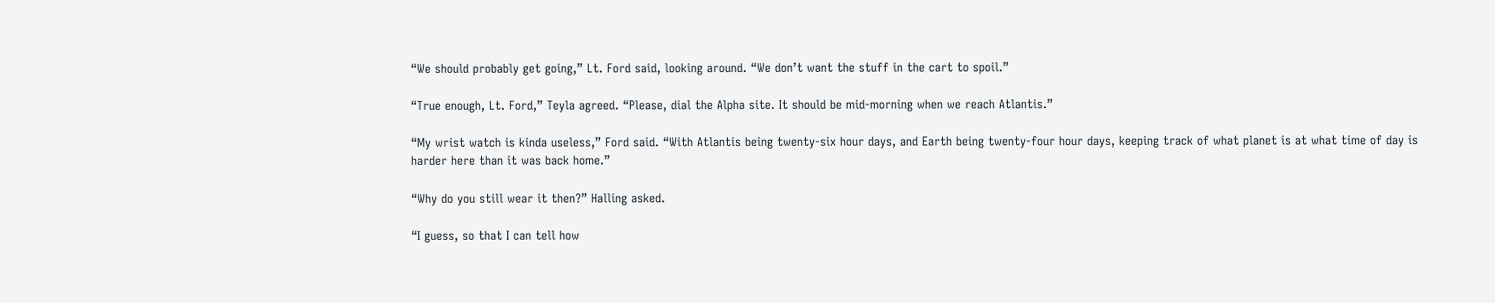“We should probably get going,” Lt. Ford said, looking around. “We don’t want the stuff in the cart to spoil.”

“True enough, Lt. Ford,” Teyla agreed. “Please, dial the Alpha site. It should be mid-morning when we reach Atlantis.”

“My wrist watch is kinda useless,” Ford said. “With Atlantis being twenty-six hour days, and Earth being twenty-four hour days, keeping track of what planet is at what time of day is harder here than it was back home.”

“Why do you still wear it then?” Halling asked.

“I guess, so that I can tell how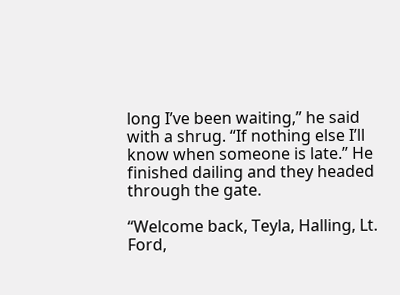long I’ve been waiting,” he said with a shrug. “If nothing else I’ll know when someone is late.” He finished dailing and they headed through the gate.

“Welcome back, Teyla, Halling, Lt. Ford,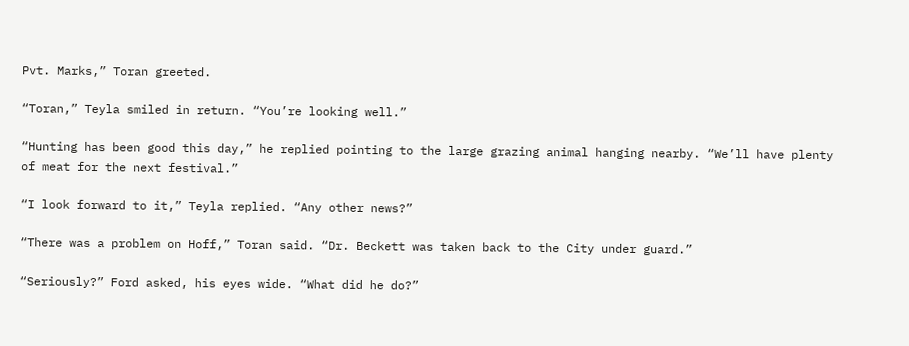Pvt. Marks,” Toran greeted.

“Toran,” Teyla smiled in return. “You’re looking well.”

“Hunting has been good this day,” he replied pointing to the large grazing animal hanging nearby. “We’ll have plenty of meat for the next festival.”

“I look forward to it,” Teyla replied. “Any other news?”

“There was a problem on Hoff,” Toran said. “Dr. Beckett was taken back to the City under guard.”

“Seriously?” Ford asked, his eyes wide. “What did he do?”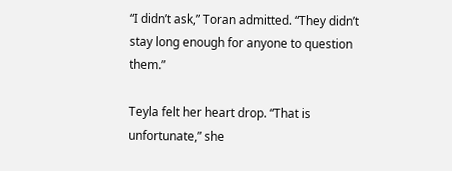“I didn’t ask,” Toran admitted. “They didn’t stay long enough for anyone to question them.”

Teyla felt her heart drop. “That is unfortunate,” she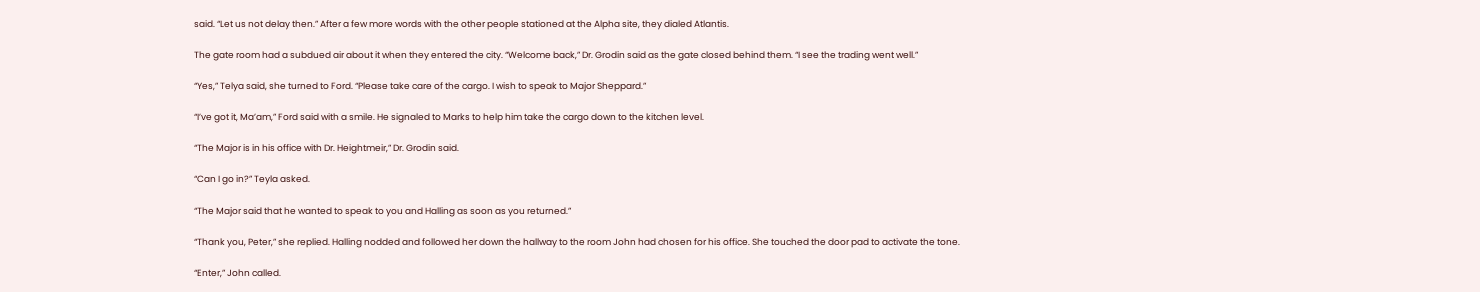said. “Let us not delay then.” After a few more words with the other people stationed at the Alpha site, they dialed Atlantis.

The gate room had a subdued air about it when they entered the city. “Welcome back,” Dr. Grodin said as the gate closed behind them. “I see the trading went well.”

“Yes,” Telya said, she turned to Ford. “Please take care of the cargo. I wish to speak to Major Sheppard.”

“I’ve got it, Ma’am,” Ford said with a smile. He signaled to Marks to help him take the cargo down to the kitchen level.

“The Major is in his office with Dr. Heightmeir,” Dr. Grodin said.

“Can I go in?” Teyla asked.

“The Major said that he wanted to speak to you and Halling as soon as you returned.”

“Thank you, Peter,” she replied. Halling nodded and followed her down the hallway to the room John had chosen for his office. She touched the door pad to activate the tone.

“Enter,” John called.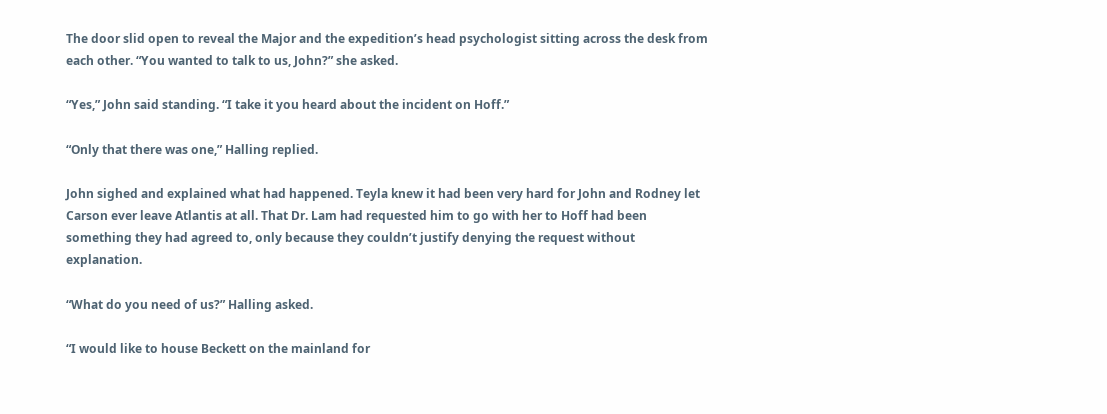The door slid open to reveal the Major and the expedition’s head psychologist sitting across the desk from each other. “You wanted to talk to us, John?” she asked.

“Yes,” John said standing. “I take it you heard about the incident on Hoff.”

“Only that there was one,” Halling replied.

John sighed and explained what had happened. Teyla knew it had been very hard for John and Rodney let Carson ever leave Atlantis at all. That Dr. Lam had requested him to go with her to Hoff had been something they had agreed to, only because they couldn’t justify denying the request without explanation.

“What do you need of us?” Halling asked.

“I would like to house Beckett on the mainland for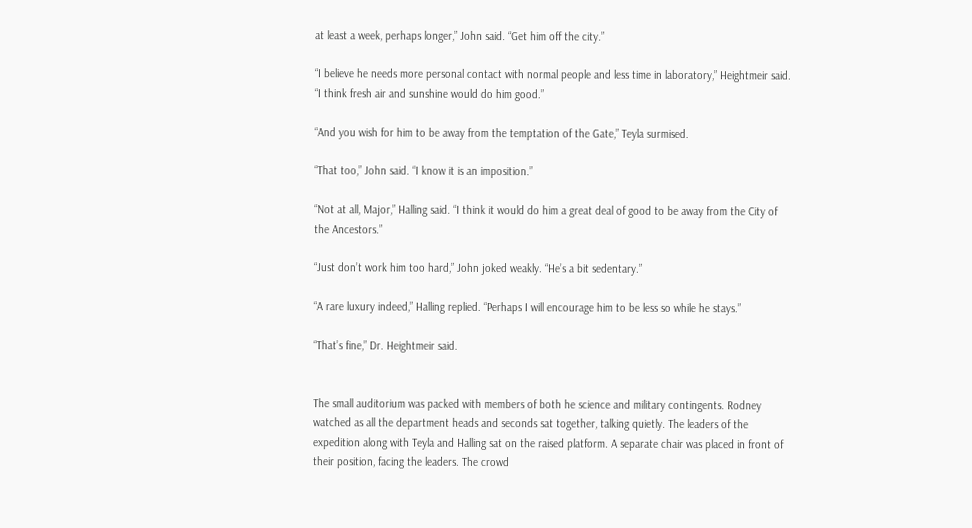at least a week, perhaps longer,” John said. “Get him off the city.”

“I believe he needs more personal contact with normal people and less time in laboratory,” Heightmeir said. “I think fresh air and sunshine would do him good.”

“And you wish for him to be away from the temptation of the Gate,” Teyla surmised.

“That too,” John said. “I know it is an imposition.”

“Not at all, Major,” Halling said. “I think it would do him a great deal of good to be away from the City of the Ancestors.”

“Just don’t work him too hard,” John joked weakly. “He’s a bit sedentary.”

“A rare luxury indeed,” Halling replied. “Perhaps I will encourage him to be less so while he stays.”

“That’s fine,” Dr. Heightmeir said.


The small auditorium was packed with members of both he science and military contingents. Rodney watched as all the department heads and seconds sat together, talking quietly. The leaders of the expedition along with Teyla and Halling sat on the raised platform. A separate chair was placed in front of their position, facing the leaders. The crowd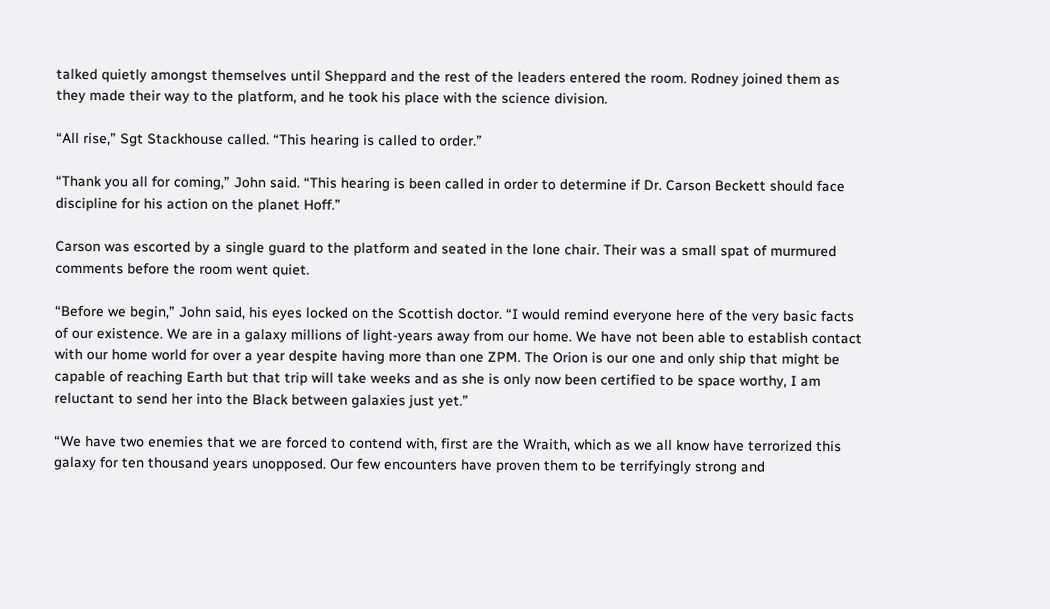talked quietly amongst themselves until Sheppard and the rest of the leaders entered the room. Rodney joined them as they made their way to the platform, and he took his place with the science division.

“All rise,” Sgt Stackhouse called. “This hearing is called to order.”

“Thank you all for coming,” John said. “This hearing is been called in order to determine if Dr. Carson Beckett should face discipline for his action on the planet Hoff.”

Carson was escorted by a single guard to the platform and seated in the lone chair. Their was a small spat of murmured comments before the room went quiet.

“Before we begin,” John said, his eyes locked on the Scottish doctor. “I would remind everyone here of the very basic facts of our existence. We are in a galaxy millions of light-years away from our home. We have not been able to establish contact with our home world for over a year despite having more than one ZPM. The Orion is our one and only ship that might be capable of reaching Earth but that trip will take weeks and as she is only now been certified to be space worthy, I am reluctant to send her into the Black between galaxies just yet.”

“We have two enemies that we are forced to contend with, first are the Wraith, which as we all know have terrorized this galaxy for ten thousand years unopposed. Our few encounters have proven them to be terrifyingly strong and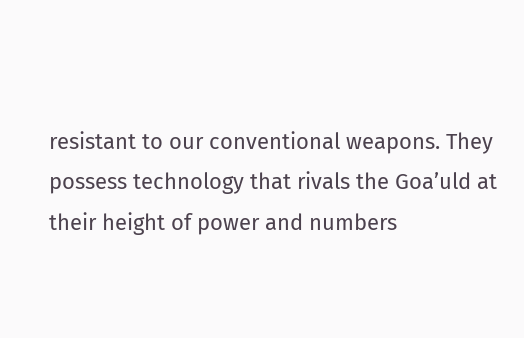resistant to our conventional weapons. They possess technology that rivals the Goa’uld at their height of power and numbers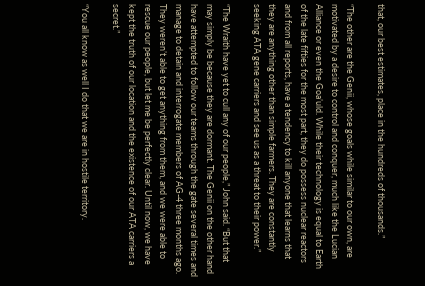that, our best estimates, place in the hundreds of thousands.”

“The other are the Genii, whose goals while similar to our own, are motivated by a desire to control and conquer, much like the Lucian Alliance or even the Goa’uld. While their technology is equal to Earth of the late fifties for the most part, they do possess nuclear reactors and from all reports, have a tendency to kill anyone that learns that they are anything other than simple farmers. They are constantly seeking ATA gene carriers and see us as a threat to their power.”

“The Wraith have yet to cull any of our people,” John said. “But that may simply be because they are dormant. The Genii on the other hand have attempted to follow our teams through the gate several times and manage to detain and interrogate members of AG-4 three months ago. They weren’t able to get anything from them, and we were able to rescue our people, but let me be perfectly clear. Until now, we have kept the truth of our location and the existence of our ATA carriers a secret.”

“You all know as well I do that we are in hostile territory.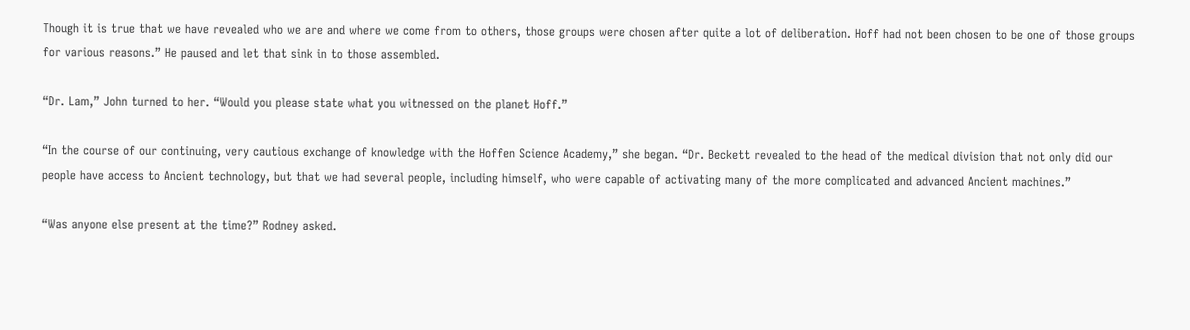Though it is true that we have revealed who we are and where we come from to others, those groups were chosen after quite a lot of deliberation. Hoff had not been chosen to be one of those groups for various reasons.” He paused and let that sink in to those assembled.

“Dr. Lam,” John turned to her. “Would you please state what you witnessed on the planet Hoff.”

“In the course of our continuing, very cautious exchange of knowledge with the Hoffen Science Academy,” she began. “Dr. Beckett revealed to the head of the medical division that not only did our people have access to Ancient technology, but that we had several people, including himself, who were capable of activating many of the more complicated and advanced Ancient machines.”

“Was anyone else present at the time?” Rodney asked.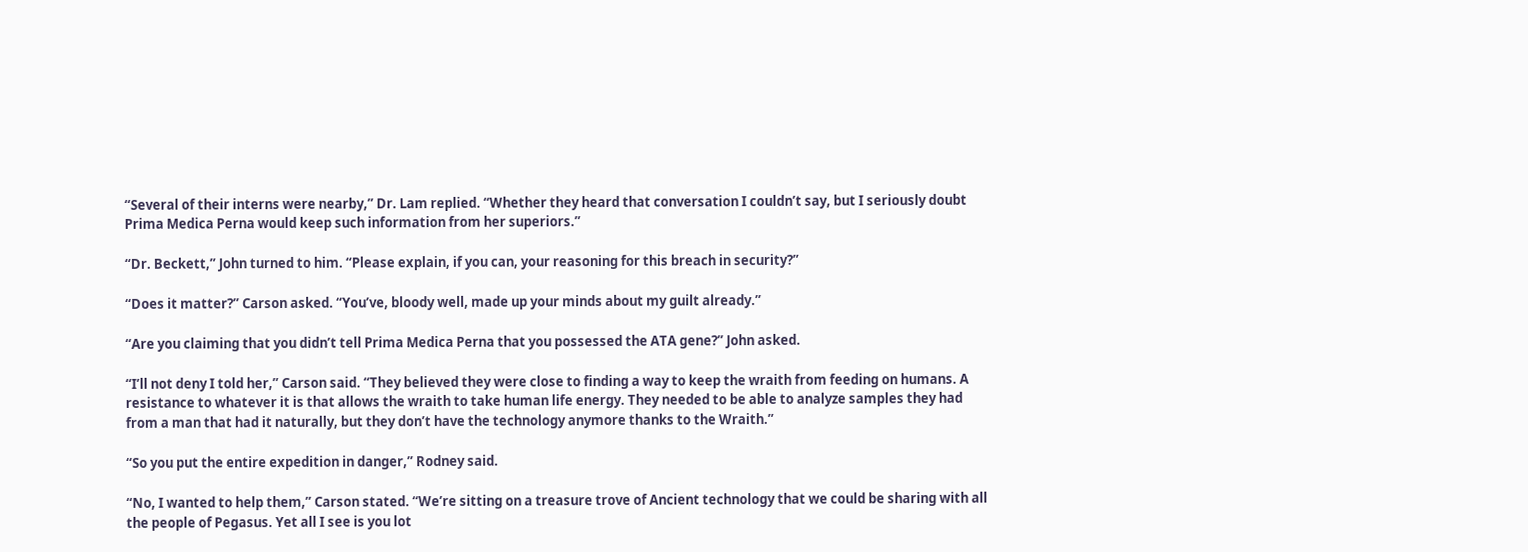“Several of their interns were nearby,” Dr. Lam replied. “Whether they heard that conversation I couldn’t say, but I seriously doubt Prima Medica Perna would keep such information from her superiors.”

“Dr. Beckett,” John turned to him. “Please explain, if you can, your reasoning for this breach in security?”

“Does it matter?” Carson asked. “You’ve, bloody well, made up your minds about my guilt already.”

“Are you claiming that you didn’t tell Prima Medica Perna that you possessed the ATA gene?” John asked.

“I’ll not deny I told her,” Carson said. “They believed they were close to finding a way to keep the wraith from feeding on humans. A resistance to whatever it is that allows the wraith to take human life energy. They needed to be able to analyze samples they had from a man that had it naturally, but they don’t have the technology anymore thanks to the Wraith.”

“So you put the entire expedition in danger,” Rodney said.

“No, I wanted to help them,” Carson stated. “We’re sitting on a treasure trove of Ancient technology that we could be sharing with all the people of Pegasus. Yet all I see is you lot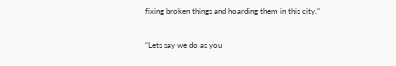fixing broken things and hoarding them in this city.”

“Lets say we do as you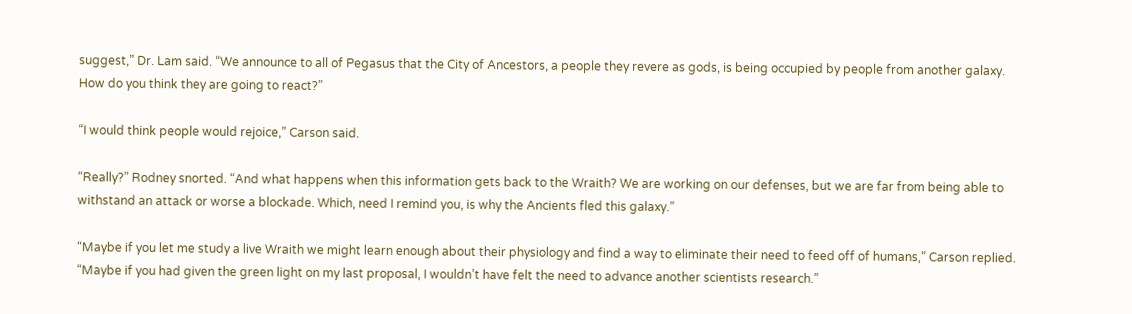suggest,” Dr. Lam said. “We announce to all of Pegasus that the City of Ancestors, a people they revere as gods, is being occupied by people from another galaxy. How do you think they are going to react?”

“I would think people would rejoice,” Carson said.

“Really?” Rodney snorted. “And what happens when this information gets back to the Wraith? We are working on our defenses, but we are far from being able to withstand an attack or worse a blockade. Which, need I remind you, is why the Ancients fled this galaxy.”

“Maybe if you let me study a live Wraith we might learn enough about their physiology and find a way to eliminate their need to feed off of humans,” Carson replied. “Maybe if you had given the green light on my last proposal, I wouldn’t have felt the need to advance another scientists research.”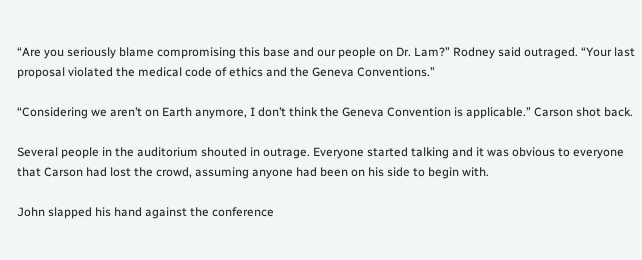“Are you seriously blame compromising this base and our people on Dr. Lam?” Rodney said outraged. “Your last proposal violated the medical code of ethics and the Geneva Conventions.”

“Considering we aren’t on Earth anymore, I don’t think the Geneva Convention is applicable.” Carson shot back.

Several people in the auditorium shouted in outrage. Everyone started talking and it was obvious to everyone that Carson had lost the crowd, assuming anyone had been on his side to begin with.

John slapped his hand against the conference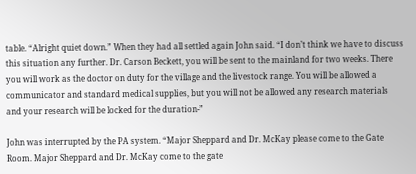table. “Alright quiet down.” When they had all settled again John said. “I don’t think we have to discuss this situation any further. Dr. Carson Beckett, you will be sent to the mainland for two weeks. There you will work as the doctor on duty for the village and the livestock range. You will be allowed a communicator and standard medical supplies, but you will not be allowed any research materials and your research will be locked for the duration-”

John was interrupted by the PA system. “Major Sheppard and Dr. McKay please come to the Gate Room. Major Sheppard and Dr. McKay come to the gate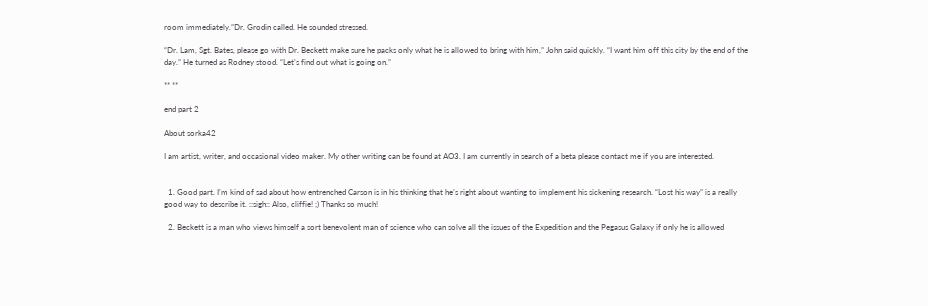room immediately.”Dr. Grodin called. He sounded stressed.

“Dr. Lam, Sgt. Bates, please go with Dr. Beckett make sure he packs only what he is allowed to bring with him,” John said quickly. “I want him off this city by the end of the day.” He turned as Rodney stood. “Let’s find out what is going on.”

** **

end part 2

About sorka42

I am artist, writer, and occasional video maker. My other writing can be found at AO3. I am currently in search of a beta please contact me if you are interested.


  1. Good part. I’m kind of sad about how entrenched Carson is in his thinking that he’s right about wanting to implement his sickening research. “Lost his way” is a really good way to describe it. ::sigh:: Also, cliffie! ;) Thanks so much!

  2. Beckett is a man who views himself a sort benevolent man of science who can solve all the issues of the Expedition and the Pegasus Galaxy if only he is allowed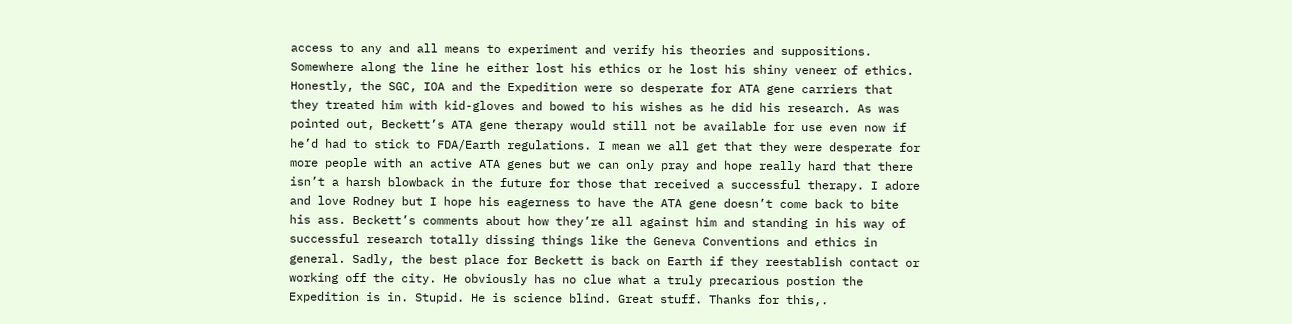access to any and all means to experiment and verify his theories and suppositions. Somewhere along the line he either lost his ethics or he lost his shiny veneer of ethics. Honestly, the SGC, IOA and the Expedition were so desperate for ATA gene carriers that they treated him with kid-gloves and bowed to his wishes as he did his research. As was pointed out, Beckett’s ATA gene therapy would still not be available for use even now if he’d had to stick to FDA/Earth regulations. I mean we all get that they were desperate for more people with an active ATA genes but we can only pray and hope really hard that there isn’t a harsh blowback in the future for those that received a successful therapy. I adore and love Rodney but I hope his eagerness to have the ATA gene doesn’t come back to bite his ass. Beckett’s comments about how they’re all against him and standing in his way of successful research totally dissing things like the Geneva Conventions and ethics in general. Sadly, the best place for Beckett is back on Earth if they reestablish contact or working off the city. He obviously has no clue what a truly precarious postion the Expedition is in. Stupid. He is science blind. Great stuff. Thanks for this,.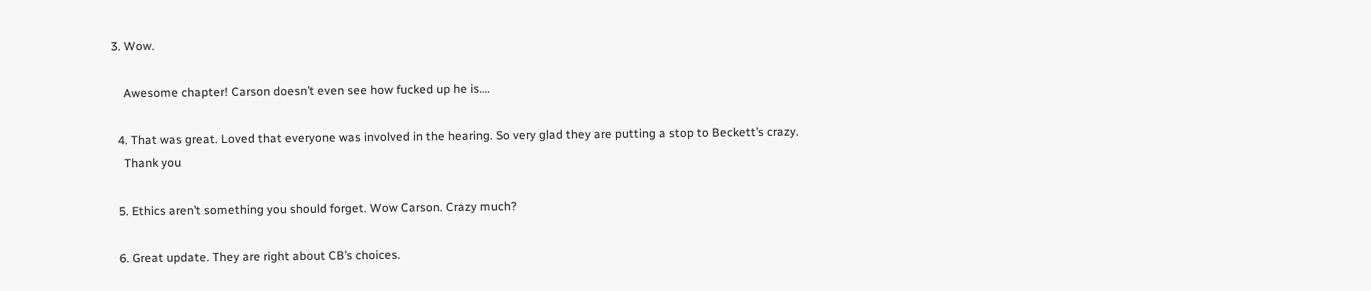3. Wow.

    Awesome chapter! Carson doesn’t even see how fucked up he is….

  4. That was great. Loved that everyone was involved in the hearing. So very glad they are putting a stop to Beckett’s crazy.
    Thank you

  5. Ethics aren’t something you should forget. Wow Carson. Crazy much?

  6. Great update. They are right about CB’s choices.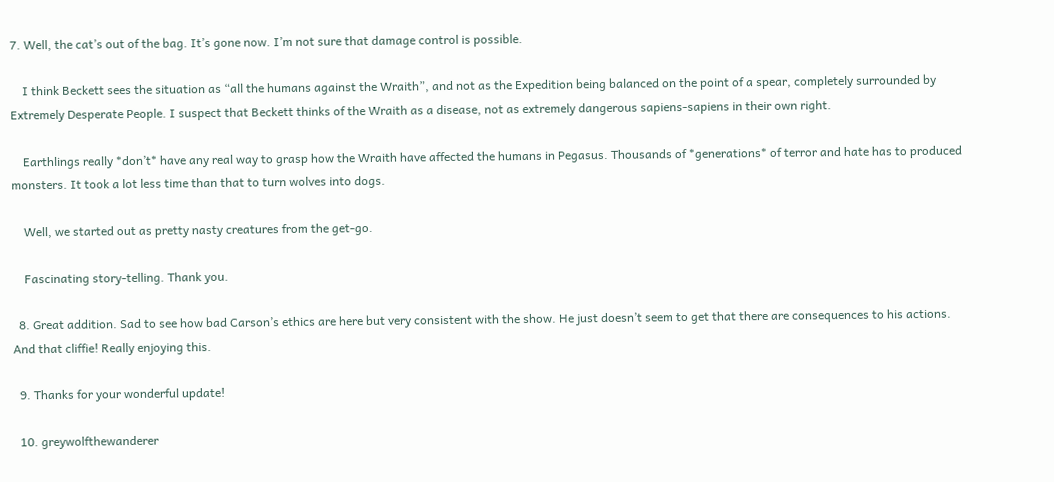7. Well, the cat’s out of the bag. It’s gone now. I’m not sure that damage control is possible.

    I think Beckett sees the situation as “all the humans against the Wraith”, and not as the Expedition being balanced on the point of a spear, completely surrounded by Extremely Desperate People. I suspect that Beckett thinks of the Wraith as a disease, not as extremely dangerous sapiens-sapiens in their own right.

    Earthlings really *don’t* have any real way to grasp how the Wraith have affected the humans in Pegasus. Thousands of *generations* of terror and hate has to produced monsters. It took a lot less time than that to turn wolves into dogs.

    Well, we started out as pretty nasty creatures from the get-go.

    Fascinating story-telling. Thank you.

  8. Great addition. Sad to see how bad Carson’s ethics are here but very consistent with the show. He just doesn’t seem to get that there are consequences to his actions. And that cliffie! Really enjoying this.

  9. Thanks for your wonderful update!

  10. greywolfthewanderer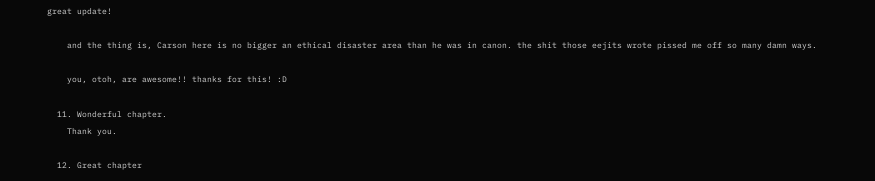great update!

    and the thing is, Carson here is no bigger an ethical disaster area than he was in canon. the shit those eejits wrote pissed me off so many damn ways.

    you, otoh, are awesome!! thanks for this! :D

  11. Wonderful chapter.
    Thank you.

  12. Great chapter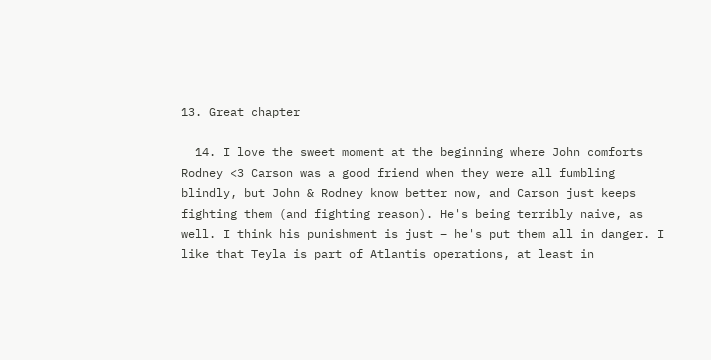13. Great chapter

  14. I love the sweet moment at the beginning where John comforts Rodney <3 Carson was a good friend when they were all fumbling blindly, but John & Rodney know better now, and Carson just keeps fighting them (and fighting reason). He's being terribly naive, as well. I think his punishment is just – he's put them all in danger. I like that Teyla is part of Atlantis operations, at least in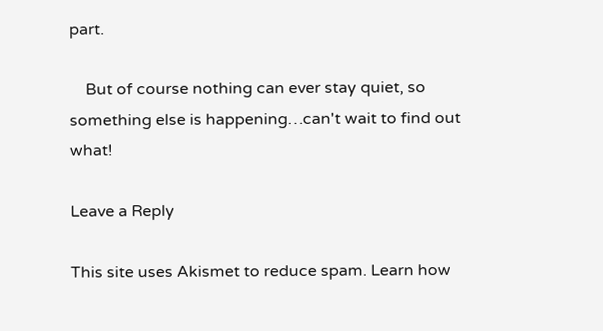part.

    But of course nothing can ever stay quiet, so something else is happening…can't wait to find out what!

Leave a Reply

This site uses Akismet to reduce spam. Learn how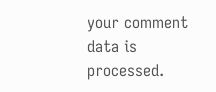your comment data is processed.